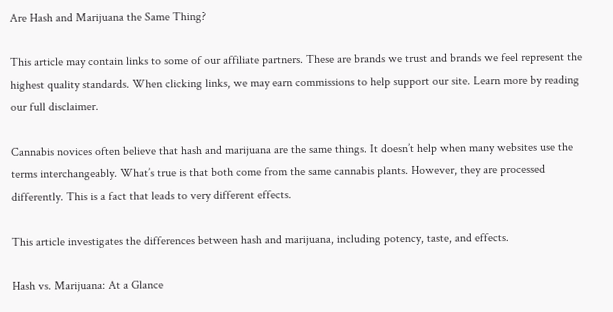Are Hash and Marijuana the Same Thing?

This article may contain links to some of our affiliate partners. These are brands we trust and brands we feel represent the highest quality standards. When clicking links, we may earn commissions to help support our site. Learn more by reading our full disclaimer.

Cannabis novices often believe that hash and marijuana are the same things. It doesn’t help when many websites use the terms interchangeably. What’s true is that both come from the same cannabis plants. However, they are processed differently. This is a fact that leads to very different effects.

This article investigates the differences between hash and marijuana, including potency, taste, and effects.

Hash vs. Marijuana: At a Glance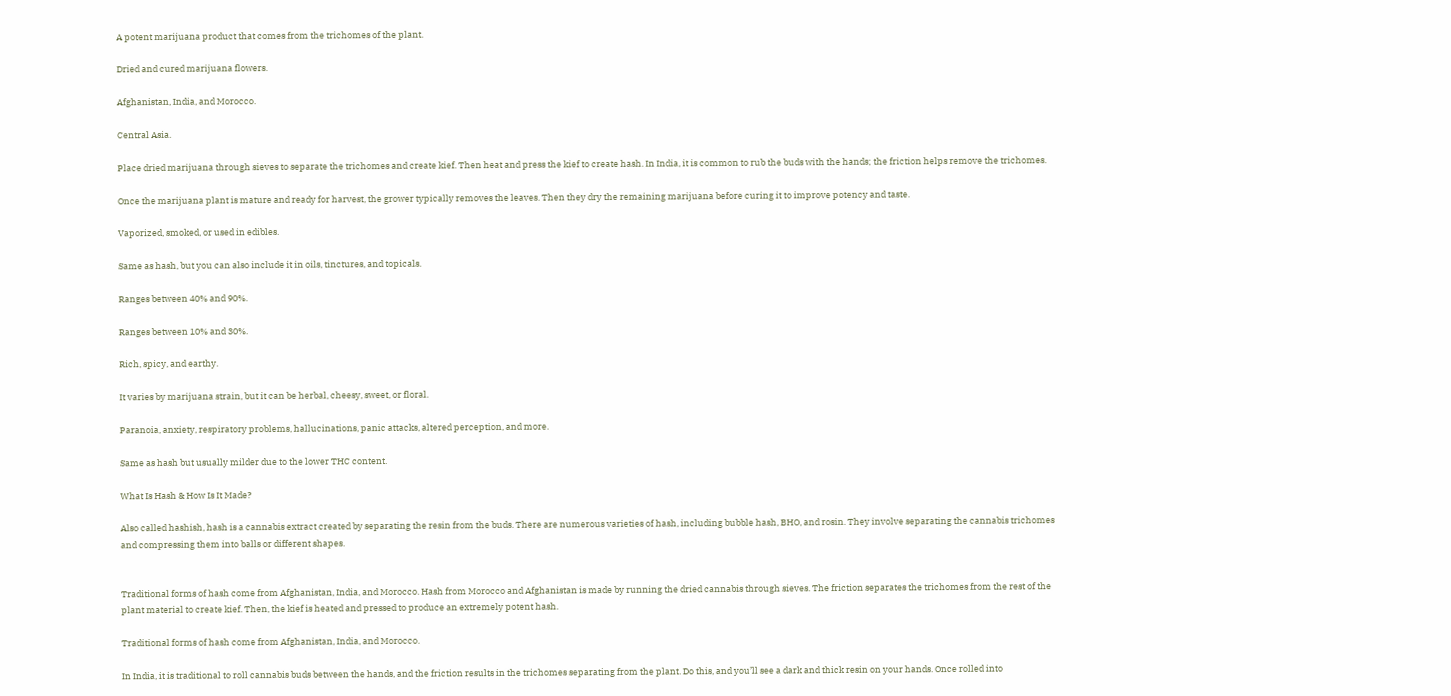A potent marijuana product that comes from the trichomes of the plant.

Dried and cured marijuana flowers.

Afghanistan, India, and Morocco.

Central Asia.

Place dried marijuana through sieves to separate the trichomes and create kief. Then heat and press the kief to create hash. In India, it is common to rub the buds with the hands; the friction helps remove the trichomes.

Once the marijuana plant is mature and ready for harvest, the grower typically removes the leaves. Then they dry the remaining marijuana before curing it to improve potency and taste.

Vaporized, smoked, or used in edibles.

Same as hash, but you can also include it in oils, tinctures, and topicals.

Ranges between 40% and 90%.

Ranges between 10% and 30%.

Rich, spicy, and earthy.

It varies by marijuana strain, but it can be herbal, cheesy, sweet, or floral.

Paranoia, anxiety, respiratory problems, hallucinations, panic attacks, altered perception, and more.

Same as hash but usually milder due to the lower THC content.

What Is Hash & How Is It Made?

Also called hashish, hash is a cannabis extract created by separating the resin from the buds. There are numerous varieties of hash, including bubble hash, BHO, and rosin. They involve separating the cannabis trichomes and compressing them into balls or different shapes.


Traditional forms of hash come from Afghanistan, India, and Morocco. Hash from Morocco and Afghanistan is made by running the dried cannabis through sieves. The friction separates the trichomes from the rest of the plant material to create kief. Then, the kief is heated and pressed to produce an extremely potent hash.

Traditional forms of hash come from Afghanistan, India, and Morocco.

In India, it is traditional to roll cannabis buds between the hands, and the friction results in the trichomes separating from the plant. Do this, and you’ll see a dark and thick resin on your hands. Once rolled into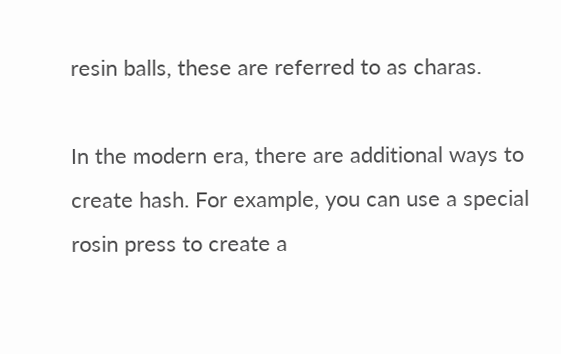resin balls, these are referred to as charas.

In the modern era, there are additional ways to create hash. For example, you can use a special rosin press to create a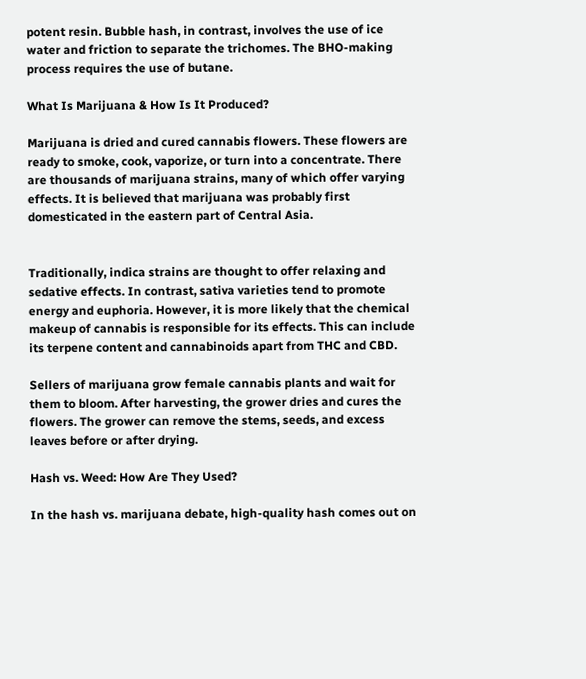potent resin. Bubble hash, in contrast, involves the use of ice water and friction to separate the trichomes. The BHO-making process requires the use of butane.

What Is Marijuana & How Is It Produced?

Marijuana is dried and cured cannabis flowers. These flowers are ready to smoke, cook, vaporize, or turn into a concentrate. There are thousands of marijuana strains, many of which offer varying effects. It is believed that marijuana was probably first domesticated in the eastern part of Central Asia.


Traditionally, indica strains are thought to offer relaxing and sedative effects. In contrast, sativa varieties tend to promote energy and euphoria. However, it is more likely that the chemical makeup of cannabis is responsible for its effects. This can include its terpene content and cannabinoids apart from THC and CBD.

Sellers of marijuana grow female cannabis plants and wait for them to bloom. After harvesting, the grower dries and cures the flowers. The grower can remove the stems, seeds, and excess leaves before or after drying.

Hash vs. Weed: How Are They Used?

In the hash vs. marijuana debate, high-quality hash comes out on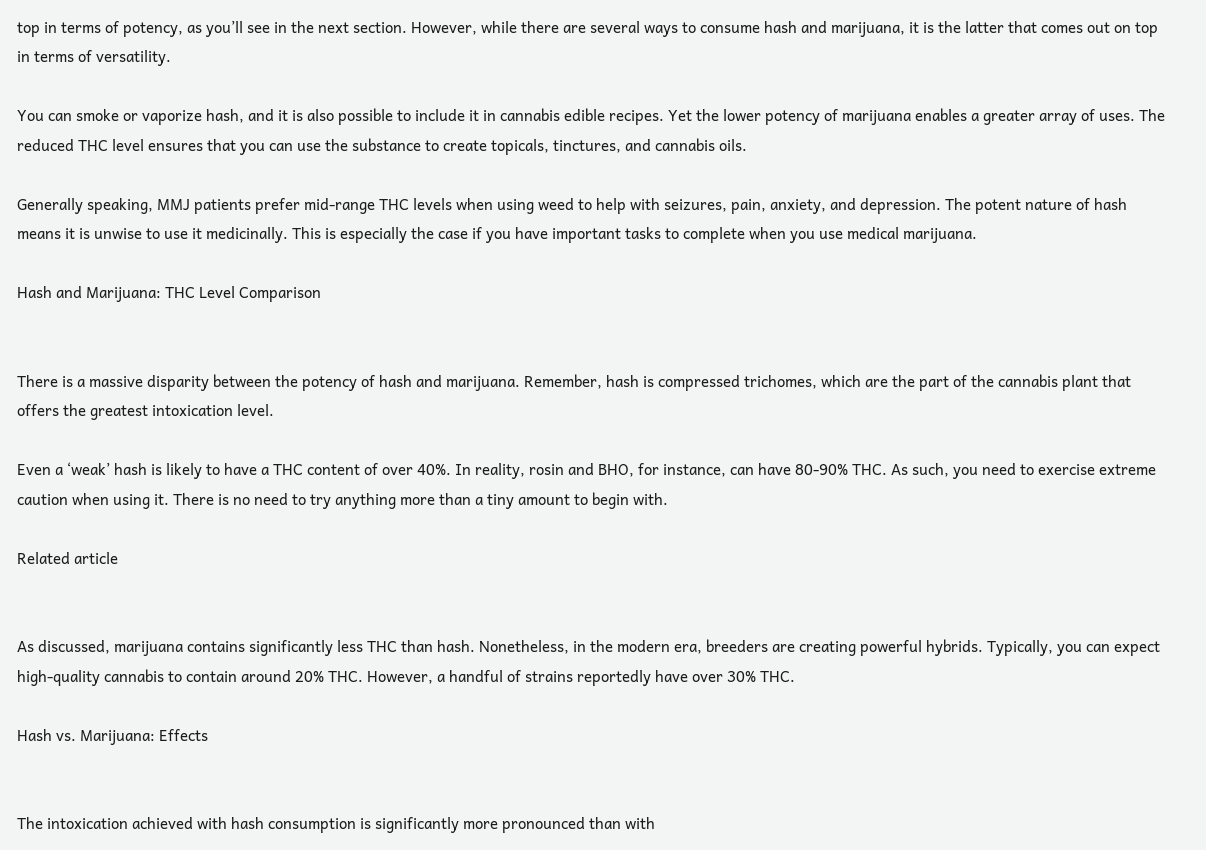top in terms of potency, as you’ll see in the next section. However, while there are several ways to consume hash and marijuana, it is the latter that comes out on top in terms of versatility.

You can smoke or vaporize hash, and it is also possible to include it in cannabis edible recipes. Yet the lower potency of marijuana enables a greater array of uses. The reduced THC level ensures that you can use the substance to create topicals, tinctures, and cannabis oils.

Generally speaking, MMJ patients prefer mid-range THC levels when using weed to help with seizures, pain, anxiety, and depression. The potent nature of hash means it is unwise to use it medicinally. This is especially the case if you have important tasks to complete when you use medical marijuana.

Hash and Marijuana: THC Level Comparison


There is a massive disparity between the potency of hash and marijuana. Remember, hash is compressed trichomes, which are the part of the cannabis plant that offers the greatest intoxication level.

Even a ‘weak’ hash is likely to have a THC content of over 40%. In reality, rosin and BHO, for instance, can have 80-90% THC. As such, you need to exercise extreme caution when using it. There is no need to try anything more than a tiny amount to begin with.

Related article


As discussed, marijuana contains significantly less THC than hash. Nonetheless, in the modern era, breeders are creating powerful hybrids. Typically, you can expect high-quality cannabis to contain around 20% THC. However, a handful of strains reportedly have over 30% THC.

Hash vs. Marijuana: Effects


The intoxication achieved with hash consumption is significantly more pronounced than with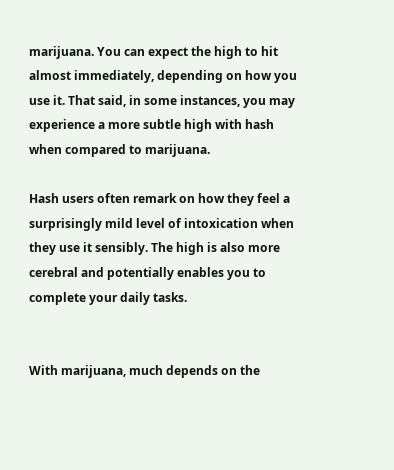marijuana. You can expect the high to hit almost immediately, depending on how you use it. That said, in some instances, you may experience a more subtle high with hash when compared to marijuana.

Hash users often remark on how they feel a surprisingly mild level of intoxication when they use it sensibly. The high is also more cerebral and potentially enables you to complete your daily tasks.


With marijuana, much depends on the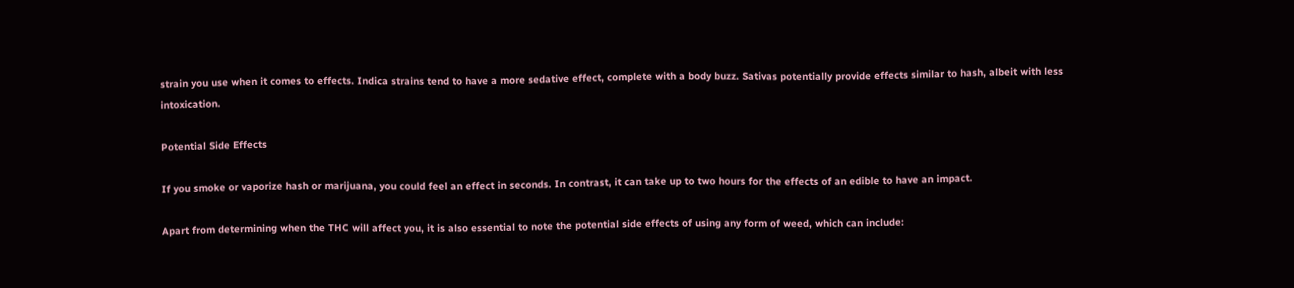strain you use when it comes to effects. Indica strains tend to have a more sedative effect, complete with a body buzz. Sativas potentially provide effects similar to hash, albeit with less intoxication.

Potential Side Effects

If you smoke or vaporize hash or marijuana, you could feel an effect in seconds. In contrast, it can take up to two hours for the effects of an edible to have an impact.

Apart from determining when the THC will affect you, it is also essential to note the potential side effects of using any form of weed, which can include: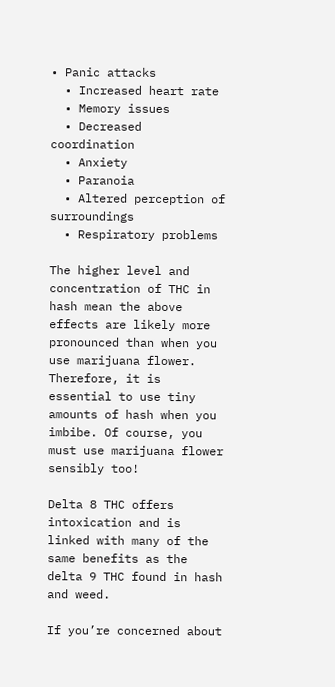• Panic attacks
  • Increased heart rate
  • Memory issues
  • Decreased coordination
  • Anxiety
  • Paranoia
  • Altered perception of surroundings
  • Respiratory problems

The higher level and concentration of THC in hash mean the above effects are likely more pronounced than when you use marijuana flower. Therefore, it is essential to use tiny amounts of hash when you imbibe. Of course, you must use marijuana flower sensibly too!

Delta 8 THC offers intoxication and is linked with many of the same benefits as the delta 9 THC found in hash and weed.

If you’re concerned about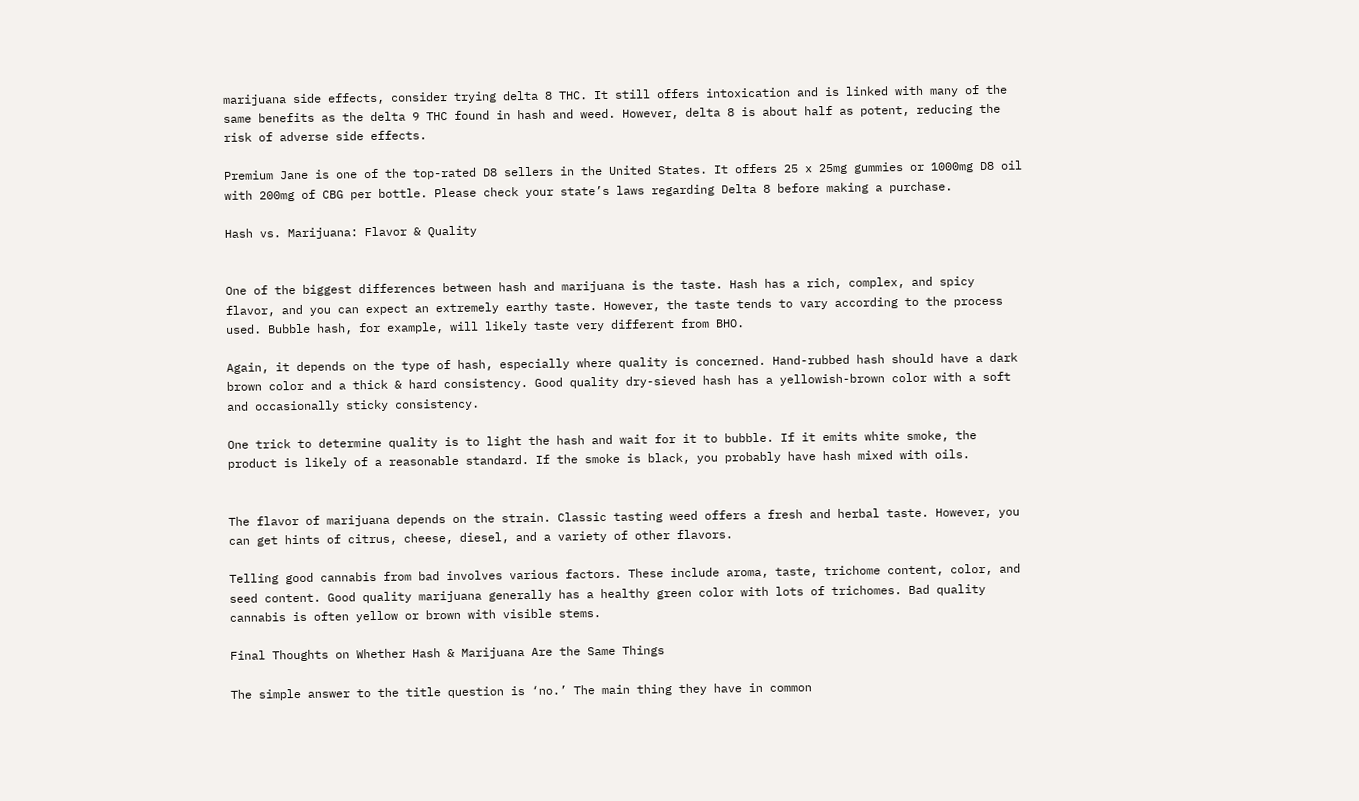marijuana side effects, consider trying delta 8 THC. It still offers intoxication and is linked with many of the same benefits as the delta 9 THC found in hash and weed. However, delta 8 is about half as potent, reducing the risk of adverse side effects.

Premium Jane is one of the top-rated D8 sellers in the United States. It offers 25 x 25mg gummies or 1000mg D8 oil with 200mg of CBG per bottle. Please check your state’s laws regarding Delta 8 before making a purchase.

Hash vs. Marijuana: Flavor & Quality


One of the biggest differences between hash and marijuana is the taste. Hash has a rich, complex, and spicy flavor, and you can expect an extremely earthy taste. However, the taste tends to vary according to the process used. Bubble hash, for example, will likely taste very different from BHO.

Again, it depends on the type of hash, especially where quality is concerned. Hand-rubbed hash should have a dark brown color and a thick & hard consistency. Good quality dry-sieved hash has a yellowish-brown color with a soft and occasionally sticky consistency.

One trick to determine quality is to light the hash and wait for it to bubble. If it emits white smoke, the product is likely of a reasonable standard. If the smoke is black, you probably have hash mixed with oils.


The flavor of marijuana depends on the strain. Classic tasting weed offers a fresh and herbal taste. However, you can get hints of citrus, cheese, diesel, and a variety of other flavors.

Telling good cannabis from bad involves various factors. These include aroma, taste, trichome content, color, and seed content. Good quality marijuana generally has a healthy green color with lots of trichomes. Bad quality cannabis is often yellow or brown with visible stems.

Final Thoughts on Whether Hash & Marijuana Are the Same Things

The simple answer to the title question is ‘no.’ The main thing they have in common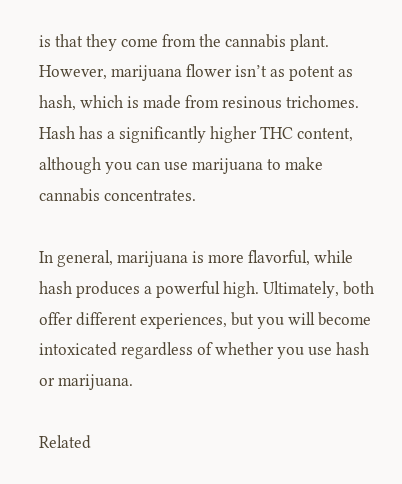is that they come from the cannabis plant. However, marijuana flower isn’t as potent as hash, which is made from resinous trichomes. Hash has a significantly higher THC content, although you can use marijuana to make cannabis concentrates.

In general, marijuana is more flavorful, while hash produces a powerful high. Ultimately, both offer different experiences, but you will become intoxicated regardless of whether you use hash or marijuana.

Related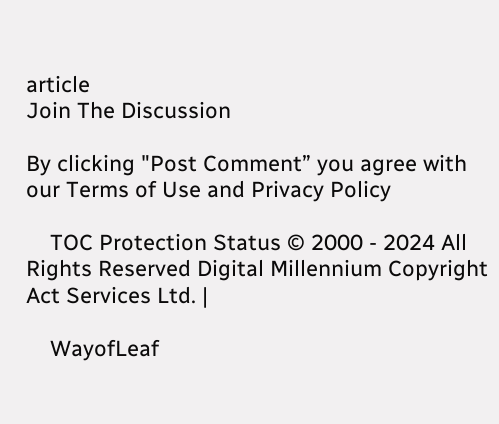article
Join The Discussion

By clicking "Post Comment” you agree with our Terms of Use and Privacy Policy

    TOC Protection Status © 2000 - 2024 All Rights Reserved Digital Millennium Copyright Act Services Ltd. |

    WayofLeaf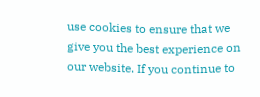use cookies to ensure that we give you the best experience on our website. If you continue to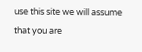use this site we will assume that you are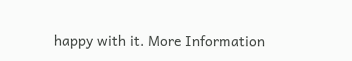happy with it. More Information